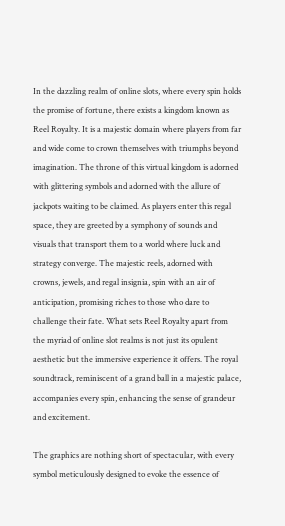In the dazzling realm of online slots, where every spin holds the promise of fortune, there exists a kingdom known as Reel Royalty. It is a majestic domain where players from far and wide come to crown themselves with triumphs beyond imagination. The throne of this virtual kingdom is adorned with glittering symbols and adorned with the allure of jackpots waiting to be claimed. As players enter this regal space, they are greeted by a symphony of sounds and visuals that transport them to a world where luck and strategy converge. The majestic reels, adorned with crowns, jewels, and regal insignia, spin with an air of anticipation, promising riches to those who dare to challenge their fate. What sets Reel Royalty apart from the myriad of online slot realms is not just its opulent aesthetic but the immersive experience it offers. The royal soundtrack, reminiscent of a grand ball in a majestic palace, accompanies every spin, enhancing the sense of grandeur and excitement.

The graphics are nothing short of spectacular, with every symbol meticulously designed to evoke the essence of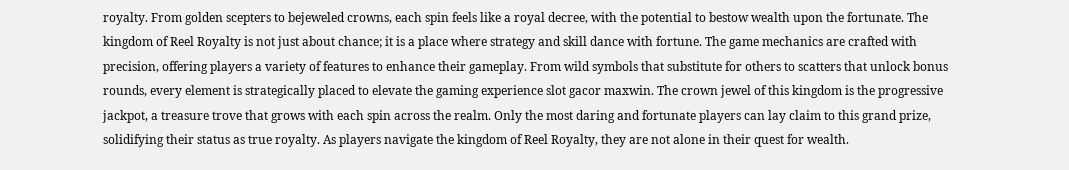royalty. From golden scepters to bejeweled crowns, each spin feels like a royal decree, with the potential to bestow wealth upon the fortunate. The kingdom of Reel Royalty is not just about chance; it is a place where strategy and skill dance with fortune. The game mechanics are crafted with precision, offering players a variety of features to enhance their gameplay. From wild symbols that substitute for others to scatters that unlock bonus rounds, every element is strategically placed to elevate the gaming experience slot gacor maxwin. The crown jewel of this kingdom is the progressive jackpot, a treasure trove that grows with each spin across the realm. Only the most daring and fortunate players can lay claim to this grand prize, solidifying their status as true royalty. As players navigate the kingdom of Reel Royalty, they are not alone in their quest for wealth.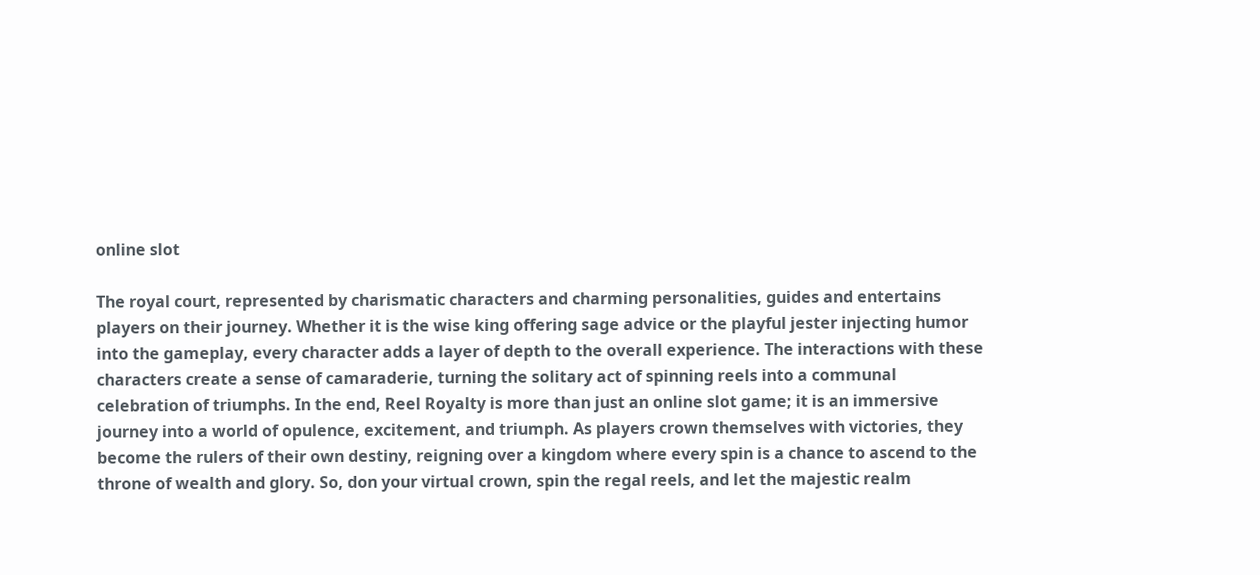online slot

The royal court, represented by charismatic characters and charming personalities, guides and entertains players on their journey. Whether it is the wise king offering sage advice or the playful jester injecting humor into the gameplay, every character adds a layer of depth to the overall experience. The interactions with these characters create a sense of camaraderie, turning the solitary act of spinning reels into a communal celebration of triumphs. In the end, Reel Royalty is more than just an online slot game; it is an immersive journey into a world of opulence, excitement, and triumph. As players crown themselves with victories, they become the rulers of their own destiny, reigning over a kingdom where every spin is a chance to ascend to the throne of wealth and glory. So, don your virtual crown, spin the regal reels, and let the majestic realm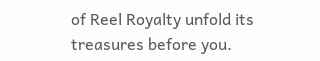of Reel Royalty unfold its treasures before you.